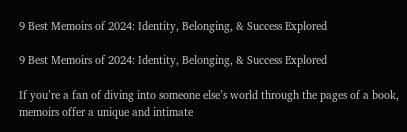9 Best Memoirs of 2024: Identity, Belonging, & Success Explored

9 Best Memoirs of 2024: Identity, Belonging, & Success Explored

If you’re a fan of diving into someone else’s world through the pages of a book, memoirs offer a unique and intimate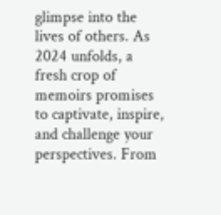glimpse into the lives of others. As 2024 unfolds, a fresh crop of memoirs promises to captivate, inspire, and challenge your perspectives. From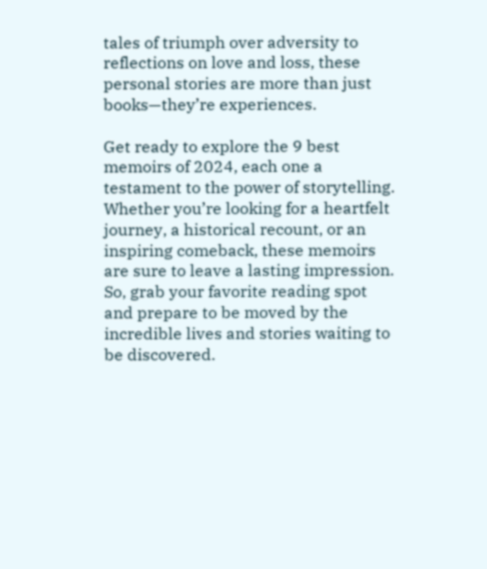tales of triumph over adversity to reflections on love and loss, these personal stories are more than just books—they’re experiences.

Get ready to explore the 9 best memoirs of 2024, each one a testament to the power of storytelling. Whether you’re looking for a heartfelt journey, a historical recount, or an inspiring comeback, these memoirs are sure to leave a lasting impression. So, grab your favorite reading spot and prepare to be moved by the incredible lives and stories waiting to be discovered.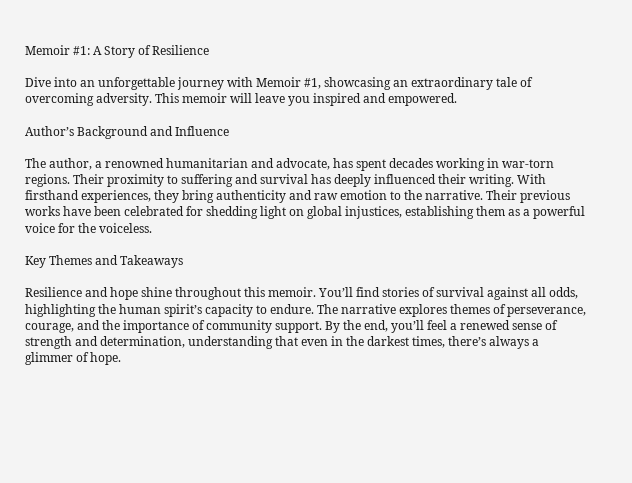Memoir #1: A Story of Resilience

Dive into an unforgettable journey with Memoir #1, showcasing an extraordinary tale of overcoming adversity. This memoir will leave you inspired and empowered.

Author’s Background and Influence

The author, a renowned humanitarian and advocate, has spent decades working in war-torn regions. Their proximity to suffering and survival has deeply influenced their writing. With firsthand experiences, they bring authenticity and raw emotion to the narrative. Their previous works have been celebrated for shedding light on global injustices, establishing them as a powerful voice for the voiceless.

Key Themes and Takeaways

Resilience and hope shine throughout this memoir. You’ll find stories of survival against all odds, highlighting the human spirit’s capacity to endure. The narrative explores themes of perseverance, courage, and the importance of community support. By the end, you’ll feel a renewed sense of strength and determination, understanding that even in the darkest times, there’s always a glimmer of hope.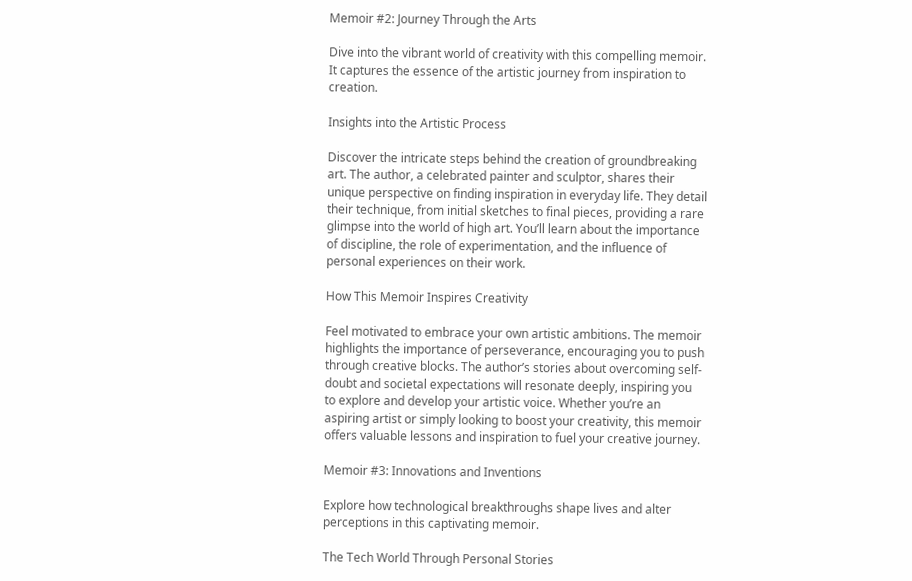Memoir #2: Journey Through the Arts

Dive into the vibrant world of creativity with this compelling memoir. It captures the essence of the artistic journey from inspiration to creation.

Insights into the Artistic Process

Discover the intricate steps behind the creation of groundbreaking art. The author, a celebrated painter and sculptor, shares their unique perspective on finding inspiration in everyday life. They detail their technique, from initial sketches to final pieces, providing a rare glimpse into the world of high art. You’ll learn about the importance of discipline, the role of experimentation, and the influence of personal experiences on their work.

How This Memoir Inspires Creativity

Feel motivated to embrace your own artistic ambitions. The memoir highlights the importance of perseverance, encouraging you to push through creative blocks. The author’s stories about overcoming self-doubt and societal expectations will resonate deeply, inspiring you to explore and develop your artistic voice. Whether you’re an aspiring artist or simply looking to boost your creativity, this memoir offers valuable lessons and inspiration to fuel your creative journey.

Memoir #3: Innovations and Inventions

Explore how technological breakthroughs shape lives and alter perceptions in this captivating memoir.

The Tech World Through Personal Stories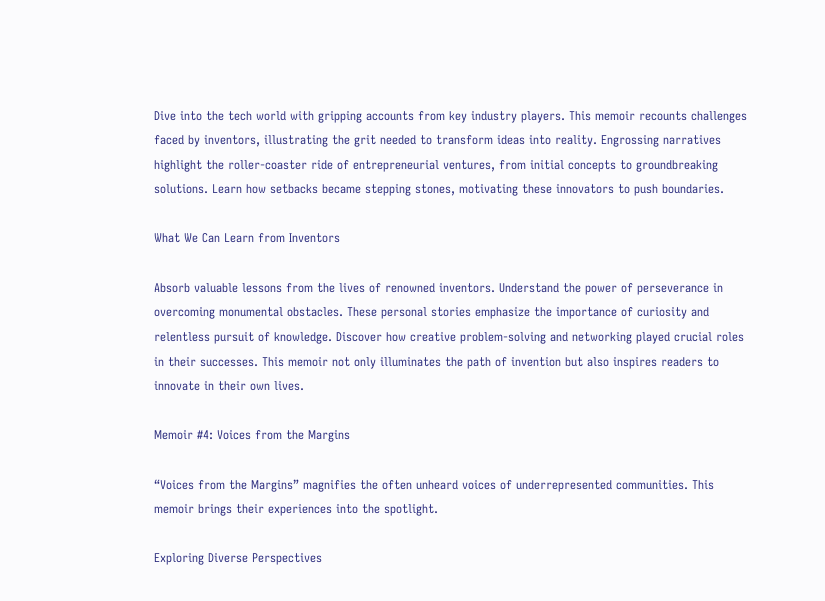Dive into the tech world with gripping accounts from key industry players. This memoir recounts challenges faced by inventors, illustrating the grit needed to transform ideas into reality. Engrossing narratives highlight the roller-coaster ride of entrepreneurial ventures, from initial concepts to groundbreaking solutions. Learn how setbacks became stepping stones, motivating these innovators to push boundaries.

What We Can Learn from Inventors

Absorb valuable lessons from the lives of renowned inventors. Understand the power of perseverance in overcoming monumental obstacles. These personal stories emphasize the importance of curiosity and relentless pursuit of knowledge. Discover how creative problem-solving and networking played crucial roles in their successes. This memoir not only illuminates the path of invention but also inspires readers to innovate in their own lives.

Memoir #4: Voices from the Margins

“Voices from the Margins” magnifies the often unheard voices of underrepresented communities. This memoir brings their experiences into the spotlight.

Exploring Diverse Perspectives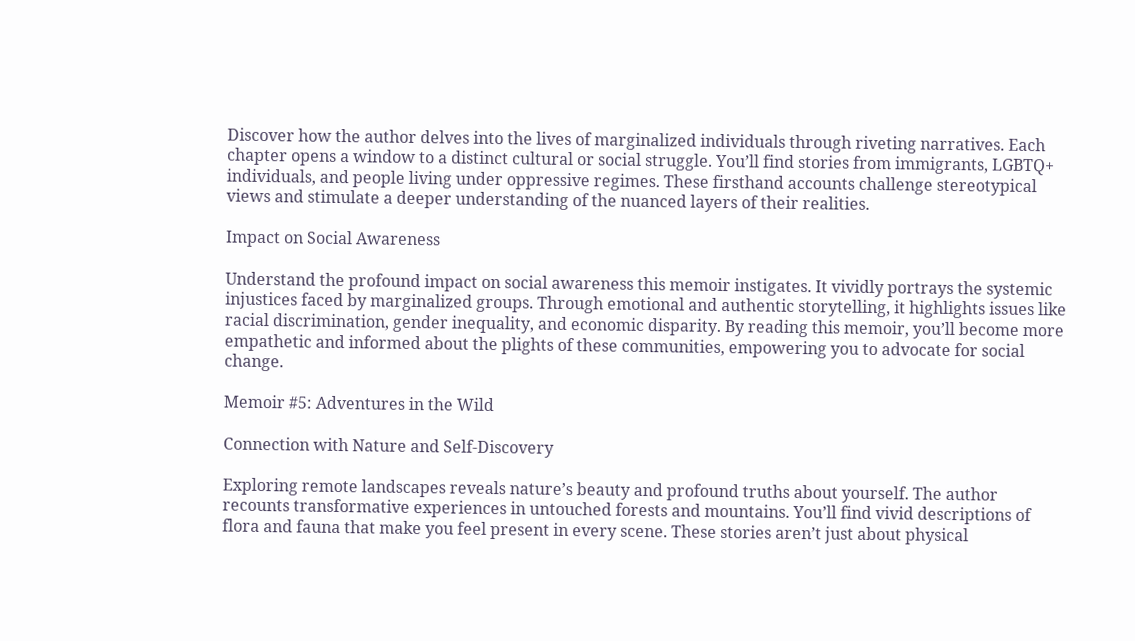Discover how the author delves into the lives of marginalized individuals through riveting narratives. Each chapter opens a window to a distinct cultural or social struggle. You’ll find stories from immigrants, LGBTQ+ individuals, and people living under oppressive regimes. These firsthand accounts challenge stereotypical views and stimulate a deeper understanding of the nuanced layers of their realities.

Impact on Social Awareness

Understand the profound impact on social awareness this memoir instigates. It vividly portrays the systemic injustices faced by marginalized groups. Through emotional and authentic storytelling, it highlights issues like racial discrimination, gender inequality, and economic disparity. By reading this memoir, you’ll become more empathetic and informed about the plights of these communities, empowering you to advocate for social change.

Memoir #5: Adventures in the Wild

Connection with Nature and Self-Discovery

Exploring remote landscapes reveals nature’s beauty and profound truths about yourself. The author recounts transformative experiences in untouched forests and mountains. You’ll find vivid descriptions of flora and fauna that make you feel present in every scene. These stories aren’t just about physical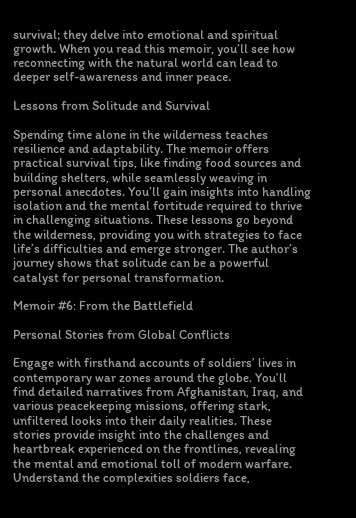survival; they delve into emotional and spiritual growth. When you read this memoir, you’ll see how reconnecting with the natural world can lead to deeper self-awareness and inner peace.

Lessons from Solitude and Survival

Spending time alone in the wilderness teaches resilience and adaptability. The memoir offers practical survival tips, like finding food sources and building shelters, while seamlessly weaving in personal anecdotes. You’ll gain insights into handling isolation and the mental fortitude required to thrive in challenging situations. These lessons go beyond the wilderness, providing you with strategies to face life’s difficulties and emerge stronger. The author’s journey shows that solitude can be a powerful catalyst for personal transformation.

Memoir #6: From the Battlefield

Personal Stories from Global Conflicts

Engage with firsthand accounts of soldiers’ lives in contemporary war zones around the globe. You’ll find detailed narratives from Afghanistan, Iraq, and various peacekeeping missions, offering stark, unfiltered looks into their daily realities. These stories provide insight into the challenges and heartbreak experienced on the frontlines, revealing the mental and emotional toll of modern warfare. Understand the complexities soldiers face,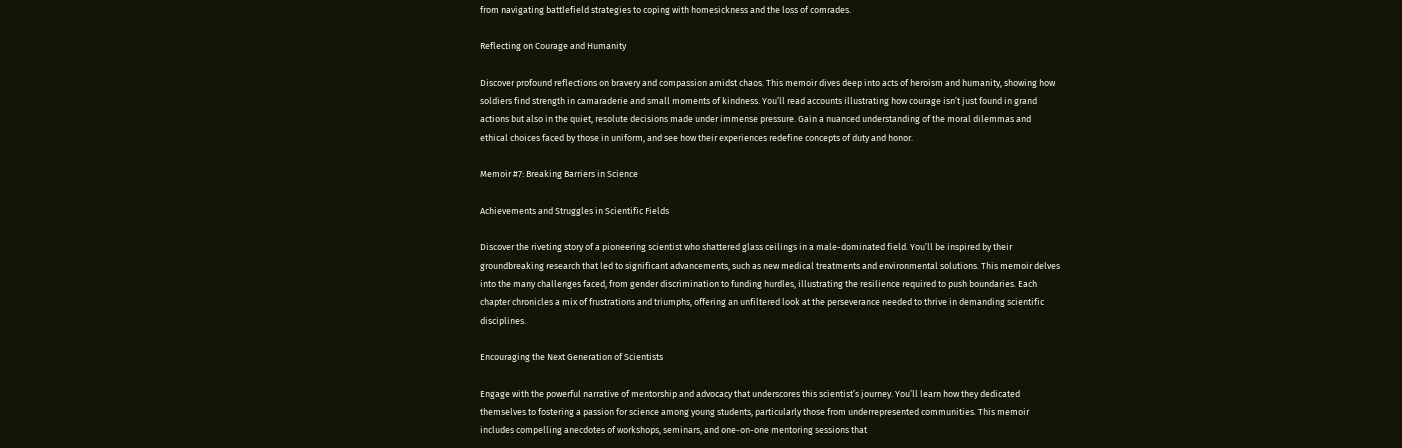from navigating battlefield strategies to coping with homesickness and the loss of comrades.

Reflecting on Courage and Humanity

Discover profound reflections on bravery and compassion amidst chaos. This memoir dives deep into acts of heroism and humanity, showing how soldiers find strength in camaraderie and small moments of kindness. You’ll read accounts illustrating how courage isn’t just found in grand actions but also in the quiet, resolute decisions made under immense pressure. Gain a nuanced understanding of the moral dilemmas and ethical choices faced by those in uniform, and see how their experiences redefine concepts of duty and honor.

Memoir #7: Breaking Barriers in Science

Achievements and Struggles in Scientific Fields

Discover the riveting story of a pioneering scientist who shattered glass ceilings in a male-dominated field. You’ll be inspired by their groundbreaking research that led to significant advancements, such as new medical treatments and environmental solutions. This memoir delves into the many challenges faced, from gender discrimination to funding hurdles, illustrating the resilience required to push boundaries. Each chapter chronicles a mix of frustrations and triumphs, offering an unfiltered look at the perseverance needed to thrive in demanding scientific disciplines.

Encouraging the Next Generation of Scientists

Engage with the powerful narrative of mentorship and advocacy that underscores this scientist’s journey. You’ll learn how they dedicated themselves to fostering a passion for science among young students, particularly those from underrepresented communities. This memoir includes compelling anecdotes of workshops, seminars, and one-on-one mentoring sessions that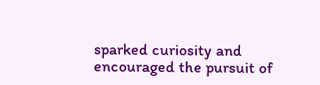sparked curiosity and encouraged the pursuit of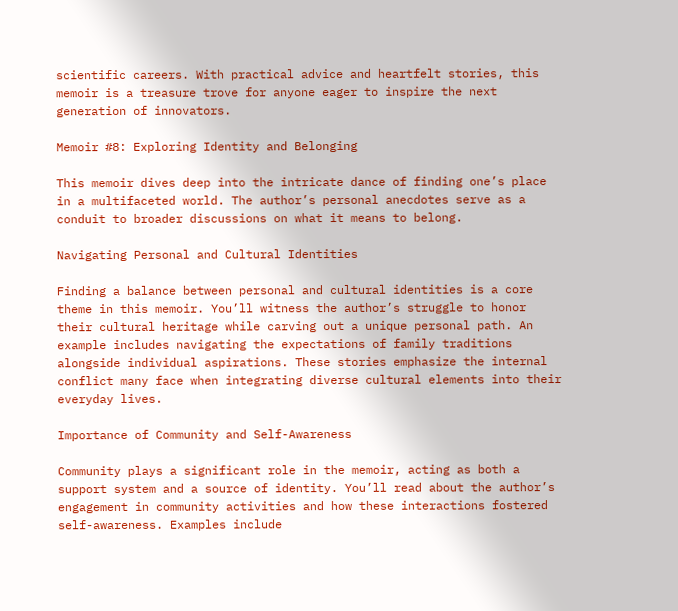scientific careers. With practical advice and heartfelt stories, this memoir is a treasure trove for anyone eager to inspire the next generation of innovators.

Memoir #8: Exploring Identity and Belonging

This memoir dives deep into the intricate dance of finding one’s place in a multifaceted world. The author’s personal anecdotes serve as a conduit to broader discussions on what it means to belong.

Navigating Personal and Cultural Identities

Finding a balance between personal and cultural identities is a core theme in this memoir. You’ll witness the author’s struggle to honor their cultural heritage while carving out a unique personal path. An example includes navigating the expectations of family traditions alongside individual aspirations. These stories emphasize the internal conflict many face when integrating diverse cultural elements into their everyday lives.

Importance of Community and Self-Awareness

Community plays a significant role in the memoir, acting as both a support system and a source of identity. You’ll read about the author’s engagement in community activities and how these interactions fostered self-awareness. Examples include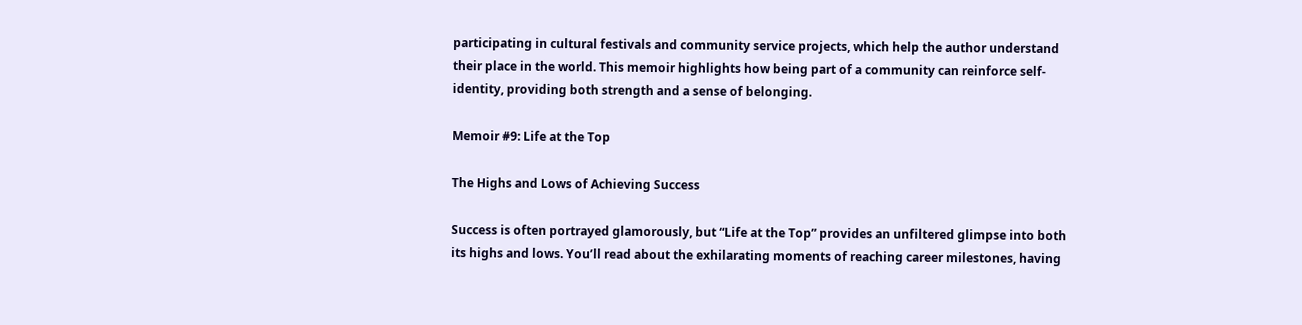participating in cultural festivals and community service projects, which help the author understand their place in the world. This memoir highlights how being part of a community can reinforce self-identity, providing both strength and a sense of belonging.

Memoir #9: Life at the Top

The Highs and Lows of Achieving Success

Success is often portrayed glamorously, but “Life at the Top” provides an unfiltered glimpse into both its highs and lows. You’ll read about the exhilarating moments of reaching career milestones, having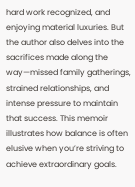hard work recognized, and enjoying material luxuries. But the author also delves into the sacrifices made along the way—missed family gatherings, strained relationships, and intense pressure to maintain that success. This memoir illustrates how balance is often elusive when you’re striving to achieve extraordinary goals.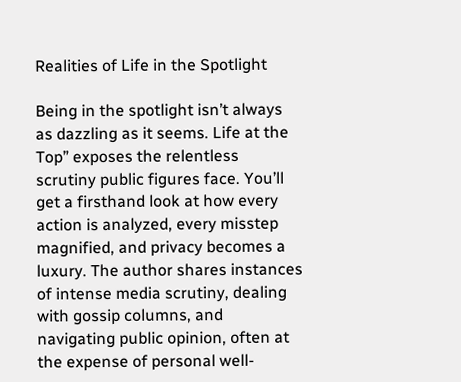Realities of Life in the Spotlight

Being in the spotlight isn’t always as dazzling as it seems. Life at the Top” exposes the relentless scrutiny public figures face. You’ll get a firsthand look at how every action is analyzed, every misstep magnified, and privacy becomes a luxury. The author shares instances of intense media scrutiny, dealing with gossip columns, and navigating public opinion, often at the expense of personal well-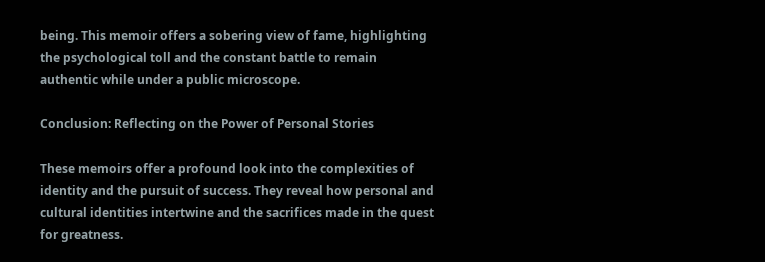being. This memoir offers a sobering view of fame, highlighting the psychological toll and the constant battle to remain authentic while under a public microscope.

Conclusion: Reflecting on the Power of Personal Stories

These memoirs offer a profound look into the complexities of identity and the pursuit of success. They reveal how personal and cultural identities intertwine and the sacrifices made in the quest for greatness.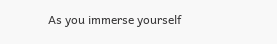As you immerse yourself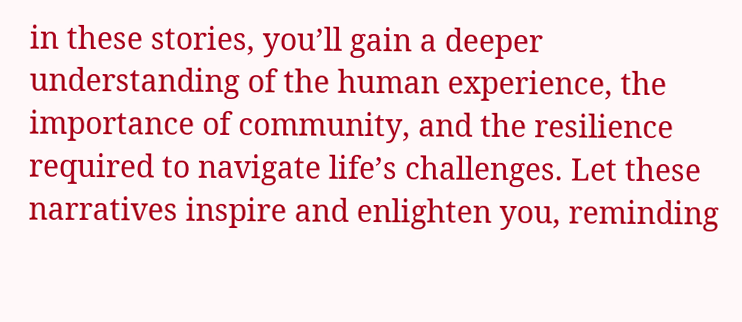in these stories, you’ll gain a deeper understanding of the human experience, the importance of community, and the resilience required to navigate life’s challenges. Let these narratives inspire and enlighten you, reminding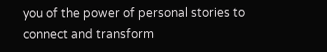you of the power of personal stories to connect and transform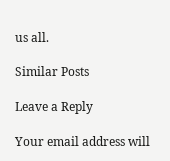us all.

Similar Posts

Leave a Reply

Your email address will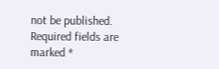not be published. Required fields are marked *